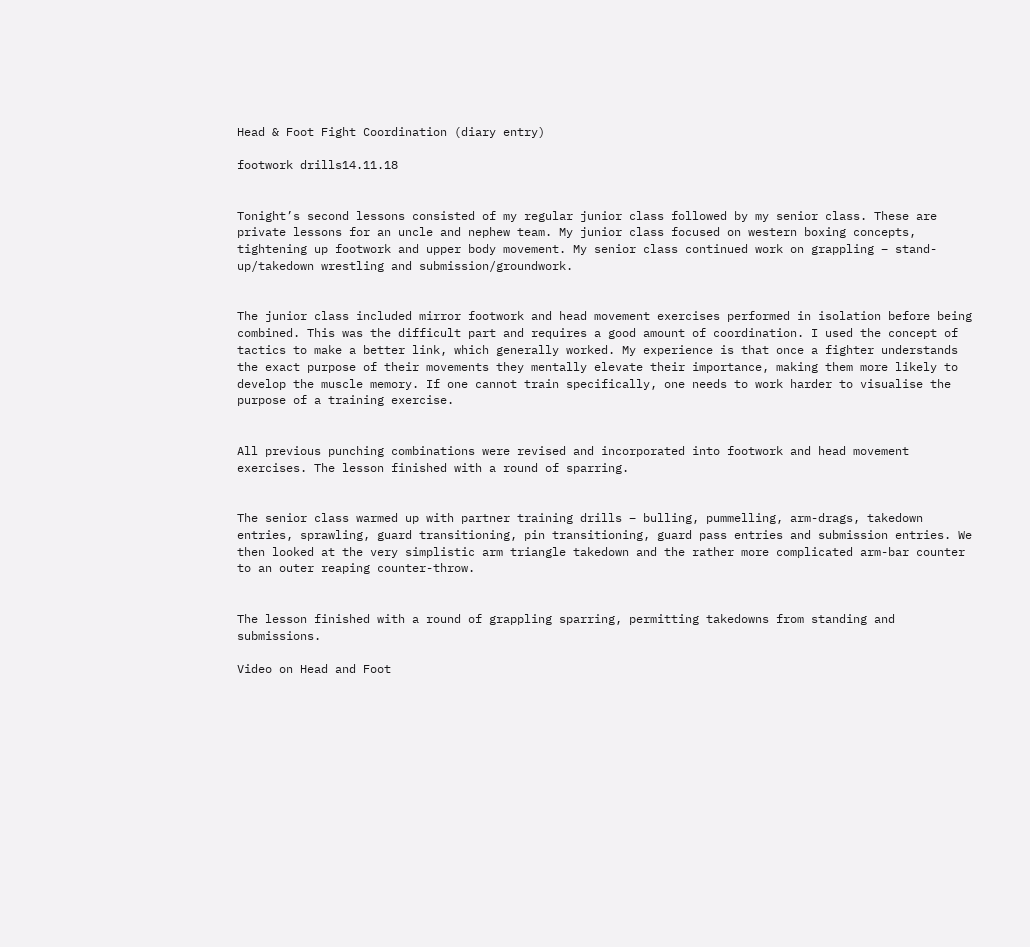Head & Foot Fight Coordination (diary entry)

footwork drills14.11.18


Tonight’s second lessons consisted of my regular junior class followed by my senior class. These are private lessons for an uncle and nephew team. My junior class focused on western boxing concepts, tightening up footwork and upper body movement. My senior class continued work on grappling – stand-up/takedown wrestling and submission/groundwork.


The junior class included mirror footwork and head movement exercises performed in isolation before being combined. This was the difficult part and requires a good amount of coordination. I used the concept of tactics to make a better link, which generally worked. My experience is that once a fighter understands the exact purpose of their movements they mentally elevate their importance, making them more likely to develop the muscle memory. If one cannot train specifically, one needs to work harder to visualise the purpose of a training exercise.


All previous punching combinations were revised and incorporated into footwork and head movement exercises. The lesson finished with a round of sparring.


The senior class warmed up with partner training drills – bulling, pummelling, arm-drags, takedown entries, sprawling, guard transitioning, pin transitioning, guard pass entries and submission entries. We then looked at the very simplistic arm triangle takedown and the rather more complicated arm-bar counter to an outer reaping counter-throw.


The lesson finished with a round of grappling sparring, permitting takedowns from standing and submissions.

Video on Head and Foot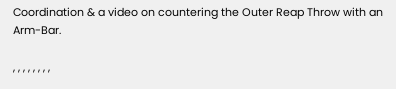Coordination & a video on countering the Outer Reap Throw with an Arm-Bar.

, , , , , , , ,